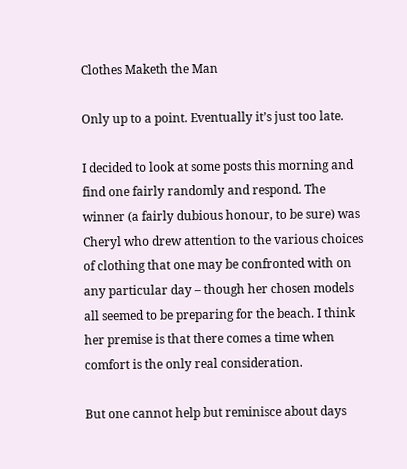Clothes Maketh the Man

Only up to a point. Eventually it’s just too late.

I decided to look at some posts this morning and find one fairly randomly and respond. The winner (a fairly dubious honour, to be sure) was Cheryl who drew attention to the various choices of clothing that one may be confronted with on any particular day – though her chosen models all seemed to be preparing for the beach. I think her premise is that there comes a time when comfort is the only real consideration.

But one cannot help but reminisce about days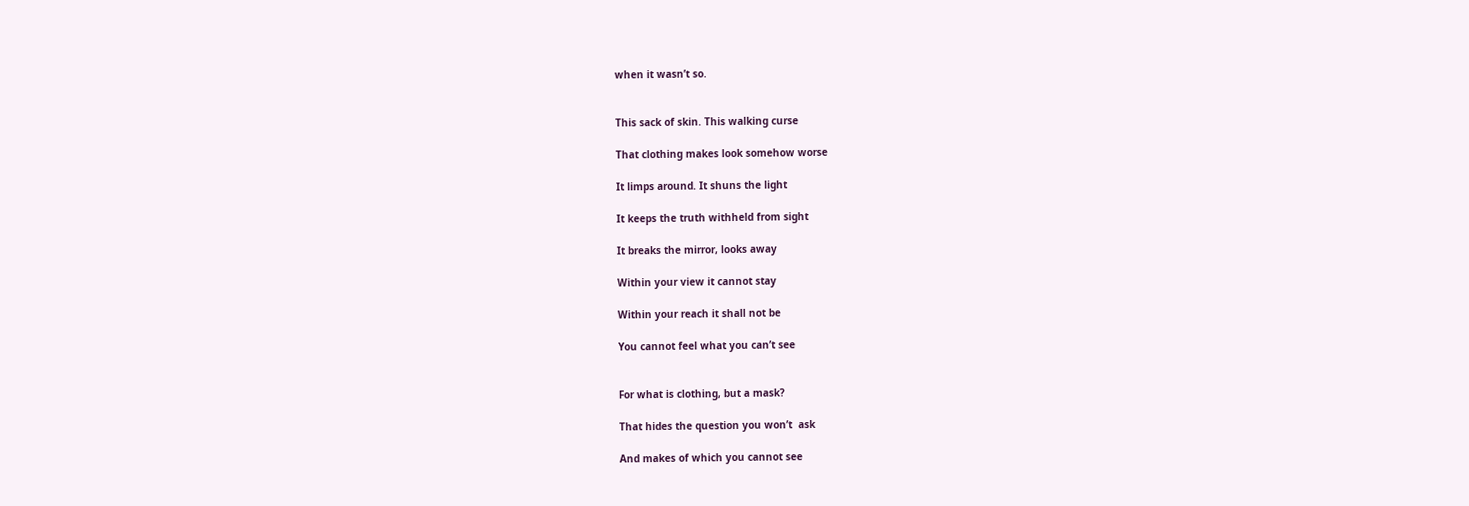when it wasn’t so.


This sack of skin. This walking curse

That clothing makes look somehow worse

It limps around. It shuns the light

It keeps the truth withheld from sight

It breaks the mirror, looks away

Within your view it cannot stay

Within your reach it shall not be

You cannot feel what you can’t see


For what is clothing, but a mask?

That hides the question you won’t  ask

And makes of which you cannot see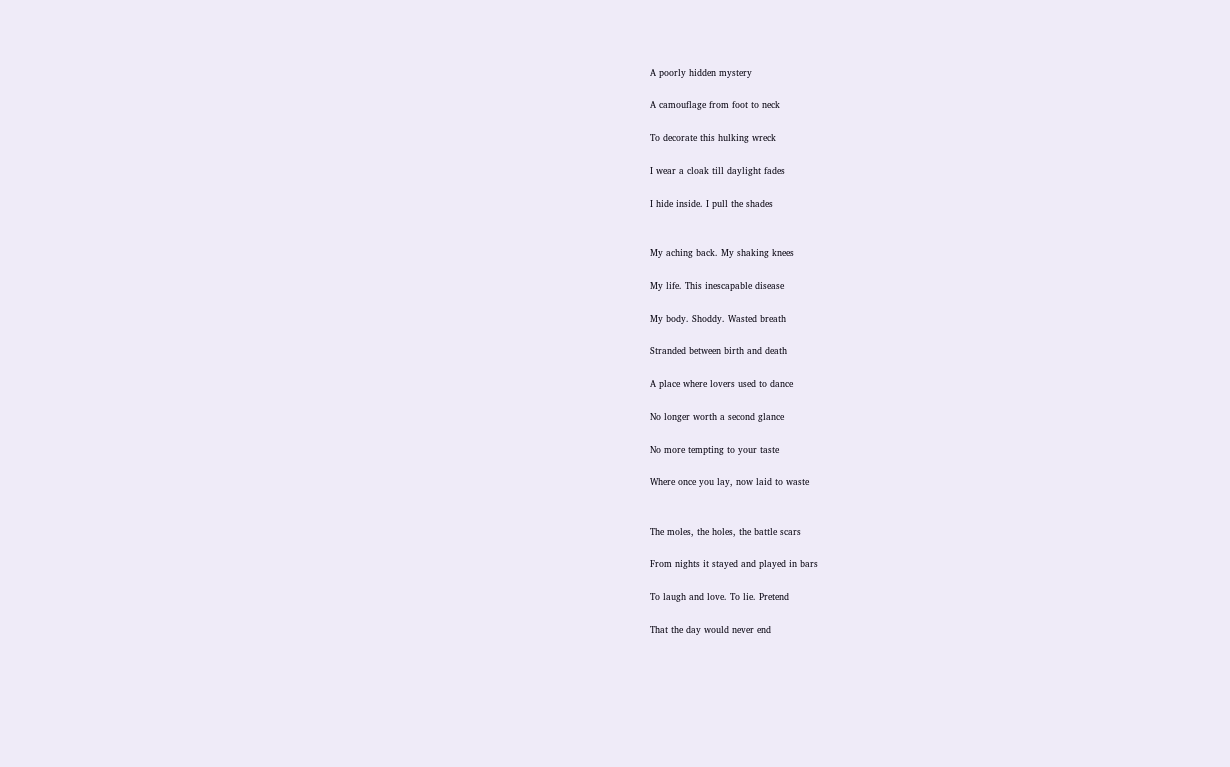A poorly hidden mystery

A camouflage from foot to neck

To decorate this hulking wreck

I wear a cloak till daylight fades

I hide inside. I pull the shades


My aching back. My shaking knees

My life. This inescapable disease

My body. Shoddy. Wasted breath

Stranded between birth and death

A place where lovers used to dance

No longer worth a second glance

No more tempting to your taste

Where once you lay, now laid to waste


The moles, the holes, the battle scars

From nights it stayed and played in bars

To laugh and love. To lie. Pretend

That the day would never end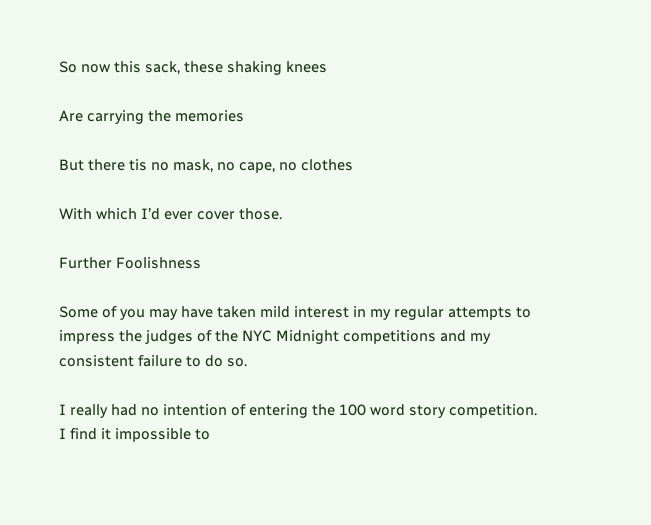So now this sack, these shaking knees

Are carrying the memories

But there tis no mask, no cape, no clothes

With which I’d ever cover those.

Further Foolishness

Some of you may have taken mild interest in my regular attempts to impress the judges of the NYC Midnight competitions and my consistent failure to do so.

I really had no intention of entering the 100 word story competition. I find it impossible to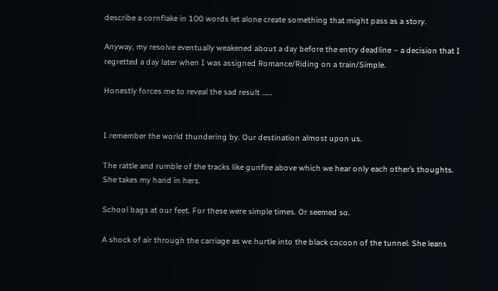describe a cornflake in 100 words let alone create something that might pass as a story.

Anyway, my resolve eventually weakened about a day before the entry deadline – a decision that I regretted a day later when I was assigned Romance/Riding on a train/Simple.

Honestly forces me to reveal the sad result ……


I remember the world thundering by. Our destination almost upon us.

The rattle and rumble of the tracks like gunfire above which we hear only each other’s thoughts. She takes my hand in hers.

School bags at our feet. For these were simple times. Or seemed so.

A shock of air through the carriage as we hurtle into the black cocoon of the tunnel. She leans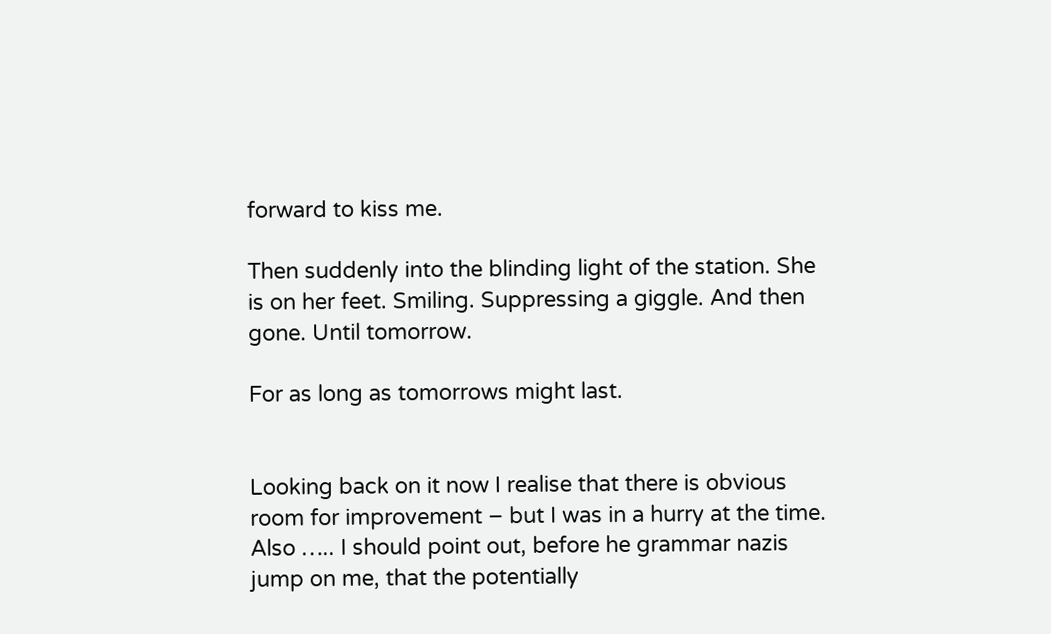forward to kiss me.

Then suddenly into the blinding light of the station. She is on her feet. Smiling. Suppressing a giggle. And then gone. Until tomorrow.

For as long as tomorrows might last.


Looking back on it now I realise that there is obvious room for improvement – but I was in a hurry at the time. Also ….. I should point out, before he grammar nazis jump on me, that the potentially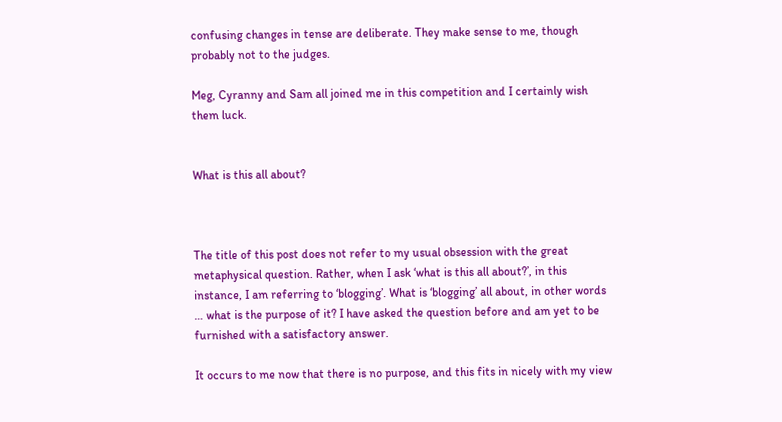confusing changes in tense are deliberate. They make sense to me, though probably not to the judges.

Meg, Cyranny and Sam all joined me in this competition and I certainly wish them luck.


What is this all about?



The title of this post does not refer to my usual obsession with the great metaphysical question. Rather, when I ask ‘what is this all about?’, in this instance, I am referring to ‘blogging’. What is ‘blogging’ all about, in other words … what is the purpose of it? I have asked the question before and am yet to be furnished with a satisfactory answer.

It occurs to me now that there is no purpose, and this fits in nicely with my view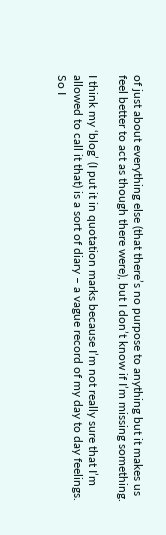of just about everything else (that there’s no purpose to anything but it makes us feel better to act as though there were), but I don’t know if I’m missing something.

I think my ‘blog’ (I put it in quotation marks because I’m not really sure that I’m allowed to call it that) is a sort of diary – a vague record of my day to day feelings. So I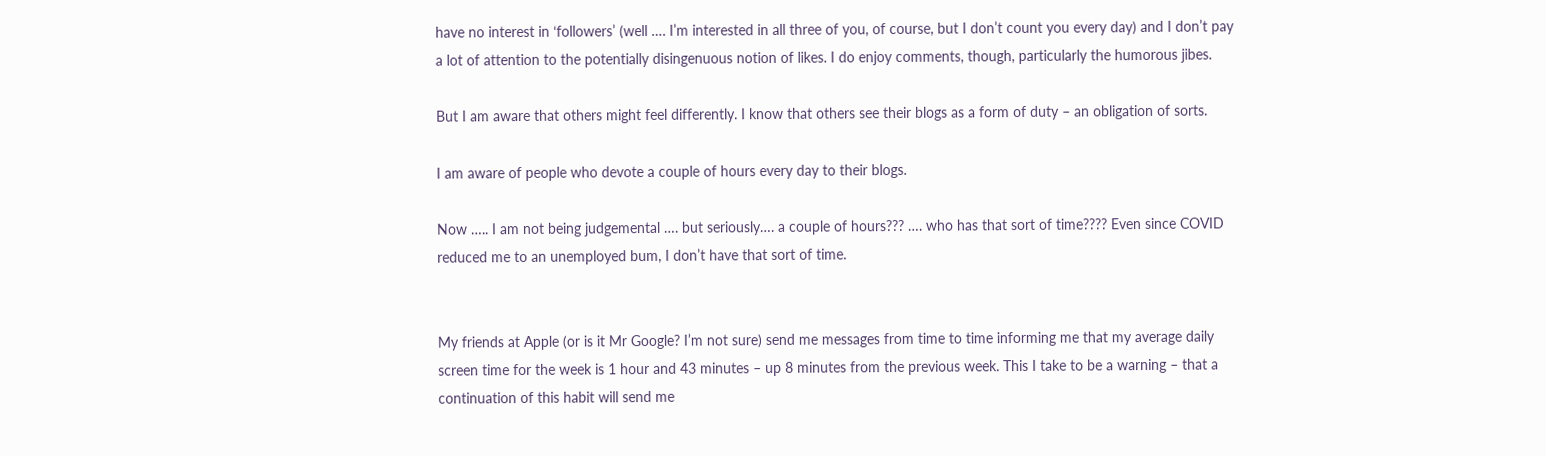have no interest in ‘followers’ (well …. I’m interested in all three of you, of course, but I don’t count you every day) and I don’t pay a lot of attention to the potentially disingenuous notion of likes. I do enjoy comments, though, particularly the humorous jibes.

But I am aware that others might feel differently. I know that others see their blogs as a form of duty – an obligation of sorts.

I am aware of people who devote a couple of hours every day to their blogs.

Now ….. I am not being judgemental …. but seriously…. a couple of hours??? …. who has that sort of time???? Even since COVID reduced me to an unemployed bum, I don’t have that sort of time.


My friends at Apple (or is it Mr Google? I’m not sure) send me messages from time to time informing me that my average daily screen time for the week is 1 hour and 43 minutes – up 8 minutes from the previous week. This I take to be a warning – that a continuation of this habit will send me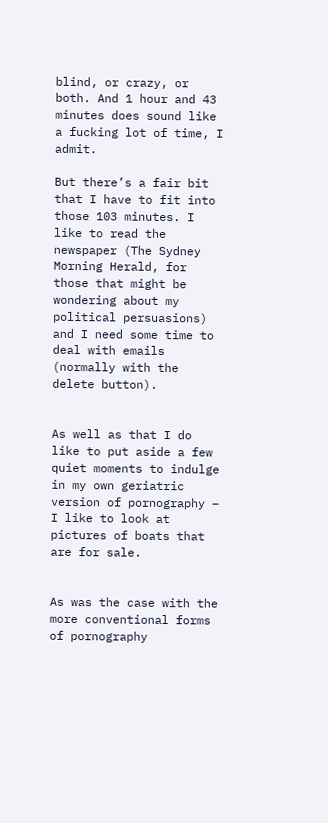blind, or crazy, or both. And 1 hour and 43 minutes does sound like a fucking lot of time, I admit.

But there’s a fair bit that I have to fit into those 103 minutes. I like to read the newspaper (The Sydney Morning Herald, for those that might be wondering about my political persuasions) and I need some time to deal with emails (normally with the delete button).


As well as that I do like to put aside a few quiet moments to indulge in my own geriatric version of pornography – I like to look at pictures of boats that are for sale.


As was the case with the more conventional forms of pornography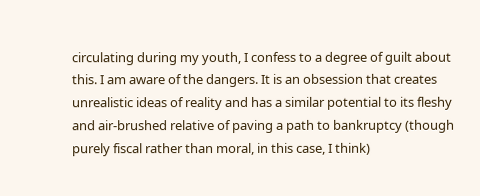circulating during my youth, I confess to a degree of guilt about this. I am aware of the dangers. It is an obsession that creates unrealistic ideas of reality and has a similar potential to its fleshy and air-brushed relative of paving a path to bankruptcy (though purely fiscal rather than moral, in this case, I think)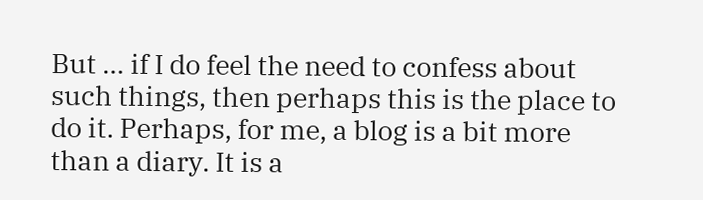But … if I do feel the need to confess about such things, then perhaps this is the place to do it. Perhaps, for me, a blog is a bit more than a diary. It is a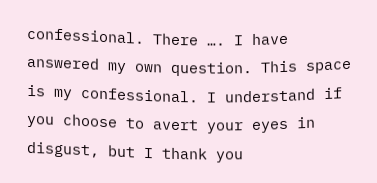confessional. There …. I have answered my own question. This space is my confessional. I understand if you choose to avert your eyes in disgust, but I thank you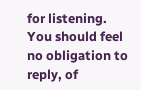for listening. You should feel no obligation to reply, of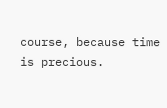course, because time is precious.